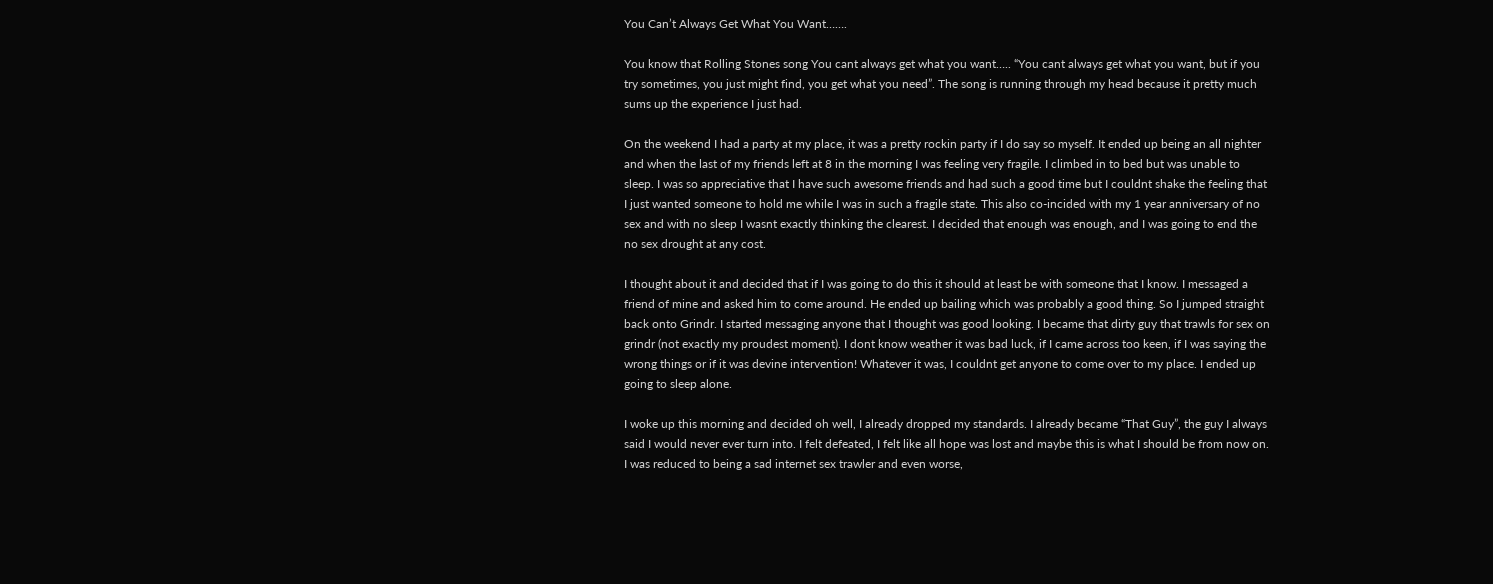You Can’t Always Get What You Want…….

You know that Rolling Stones song You cant always get what you want….. “You cant always get what you want, but if you try sometimes, you just might find, you get what you need”. The song is running through my head because it pretty much sums up the experience I just had.

On the weekend I had a party at my place, it was a pretty rockin party if I do say so myself. It ended up being an all nighter and when the last of my friends left at 8 in the morning I was feeling very fragile. I climbed in to bed but was unable to sleep. I was so appreciative that I have such awesome friends and had such a good time but I couldnt shake the feeling that I just wanted someone to hold me while I was in such a fragile state. This also co-incided with my 1 year anniversary of no sex and with no sleep I wasnt exactly thinking the clearest. I decided that enough was enough, and I was going to end the no sex drought at any cost.

I thought about it and decided that if I was going to do this it should at least be with someone that I know. I messaged a friend of mine and asked him to come around. He ended up bailing which was probably a good thing. So I jumped straight back onto Grindr. I started messaging anyone that I thought was good looking. I became that dirty guy that trawls for sex on grindr (not exactly my proudest moment). I dont know weather it was bad luck, if I came across too keen, if I was saying the wrong things or if it was devine intervention! Whatever it was, I couldnt get anyone to come over to my place. I ended up going to sleep alone.

I woke up this morning and decided oh well, I already dropped my standards. I already became “That Guy”, the guy I always said I would never ever turn into. I felt defeated, I felt like all hope was lost and maybe this is what I should be from now on. I was reduced to being a sad internet sex trawler and even worse,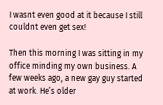I wasnt even good at it because I still couldnt even get sex!

Then this morning I was sitting in my office minding my own business. A few weeks ago, a new gay guy started at work. He’s older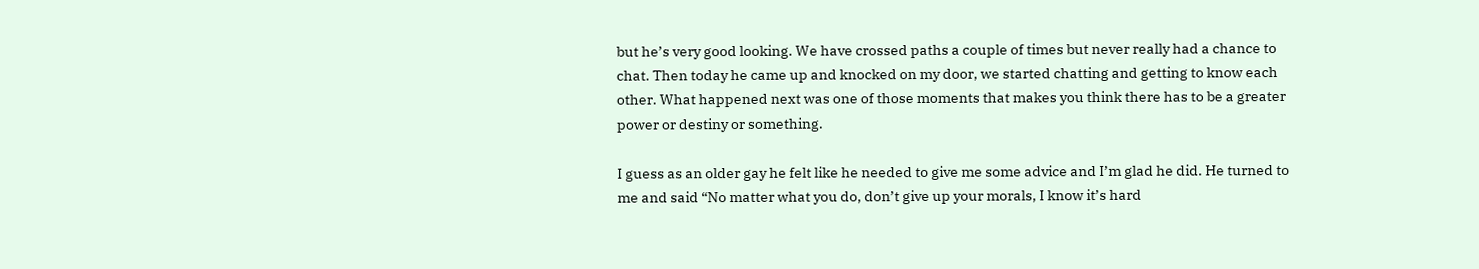but he’s very good looking. We have crossed paths a couple of times but never really had a chance to chat. Then today he came up and knocked on my door, we started chatting and getting to know each other. What happened next was one of those moments that makes you think there has to be a greater power or destiny or something.

I guess as an older gay he felt like he needed to give me some advice and I’m glad he did. He turned to me and said “No matter what you do, don’t give up your morals, I know it’s hard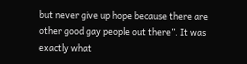but never give up hope because there are other good gay people out there”. It was exactly what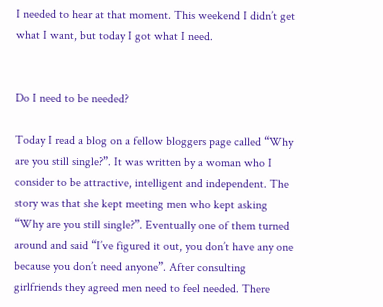I needed to hear at that moment. This weekend I didn’t get what I want, but today I got what I need.


Do I need to be needed?

Today I read a blog on a fellow bloggers page called “Why are you still single?”. It was written by a woman who I consider to be attractive, intelligent and independent. The story was that she kept meeting men who kept asking “Why are you still single?”. Eventually one of them turned around and said “I’ve figured it out, you don’t have any one because you don’t need anyone”. After consulting girlfriends they agreed men need to feel needed. There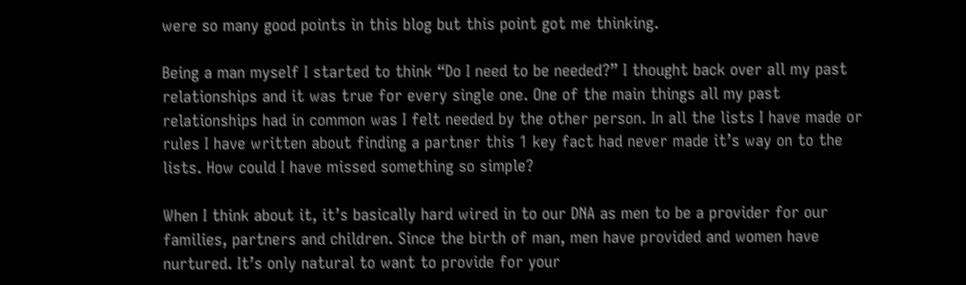were so many good points in this blog but this point got me thinking.

Being a man myself I started to think “Do I need to be needed?” I thought back over all my past relationships and it was true for every single one. One of the main things all my past relationships had in common was I felt needed by the other person. In all the lists I have made or rules I have written about finding a partner this 1 key fact had never made it’s way on to the lists. How could I have missed something so simple?

When I think about it, it’s basically hard wired in to our DNA as men to be a provider for our families, partners and children. Since the birth of man, men have provided and women have nurtured. It’s only natural to want to provide for your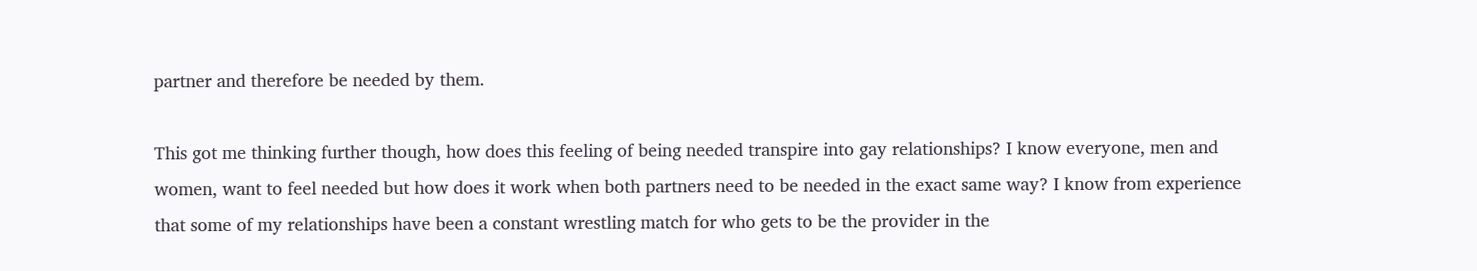partner and therefore be needed by them.

This got me thinking further though, how does this feeling of being needed transpire into gay relationships? I know everyone, men and women, want to feel needed but how does it work when both partners need to be needed in the exact same way? I know from experience that some of my relationships have been a constant wrestling match for who gets to be the provider in the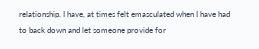relationship. I have, at times felt emasculated when I have had to back down and let someone provide for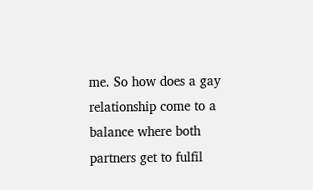me. So how does a gay relationship come to a balance where both partners get to fulfil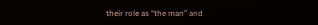their role as “the man” and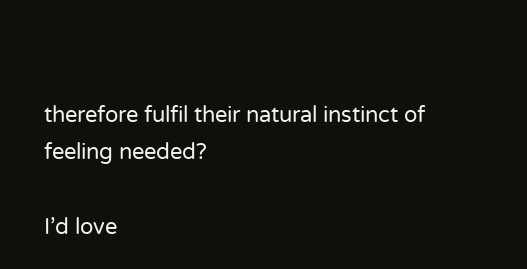therefore fulfil their natural instinct of feeling needed?

I’d love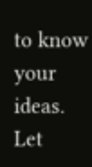to know your ideas. Let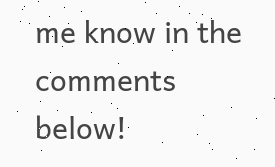me know in the comments below!